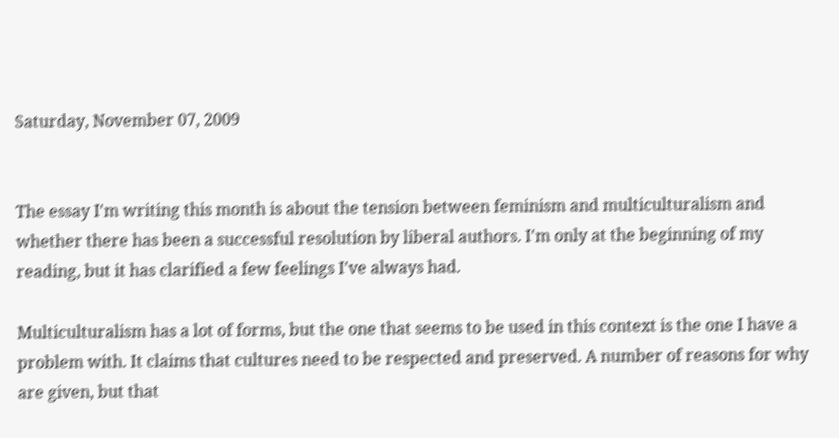Saturday, November 07, 2009


The essay I'm writing this month is about the tension between feminism and multiculturalism and whether there has been a successful resolution by liberal authors. I'm only at the beginning of my reading, but it has clarified a few feelings I've always had.

Multiculturalism has a lot of forms, but the one that seems to be used in this context is the one I have a problem with. It claims that cultures need to be respected and preserved. A number of reasons for why are given, but that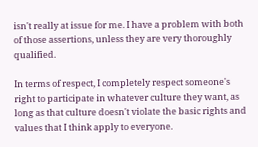isn't really at issue for me. I have a problem with both of those assertions, unless they are very thoroughly qualified.

In terms of respect, I completely respect someone's right to participate in whatever culture they want, as long as that culture doesn't violate the basic rights and values that I think apply to everyone.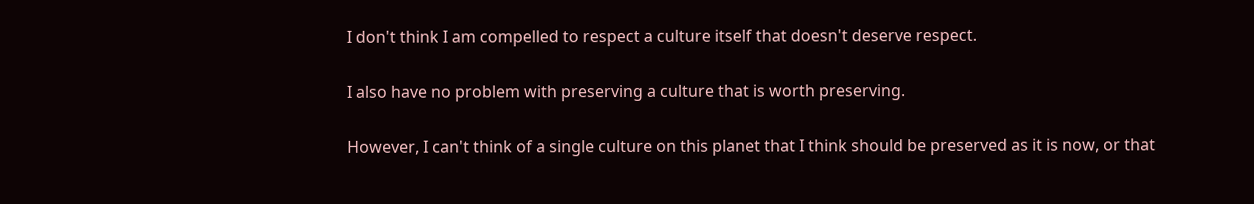I don't think I am compelled to respect a culture itself that doesn't deserve respect.

I also have no problem with preserving a culture that is worth preserving.

However, I can't think of a single culture on this planet that I think should be preserved as it is now, or that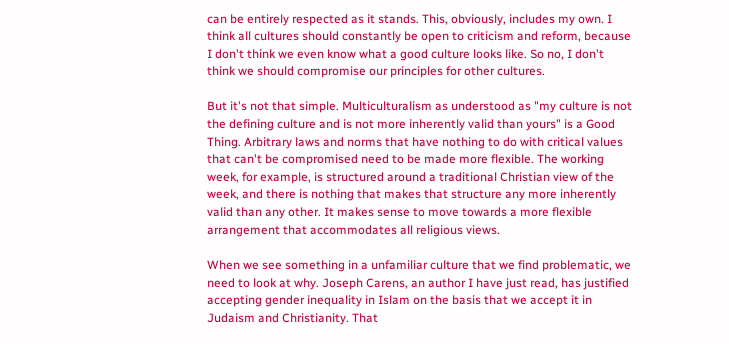can be entirely respected as it stands. This, obviously, includes my own. I think all cultures should constantly be open to criticism and reform, because I don't think we even know what a good culture looks like. So no, I don't think we should compromise our principles for other cultures.

But it's not that simple. Multiculturalism as understood as "my culture is not the defining culture and is not more inherently valid than yours" is a Good Thing. Arbitrary laws and norms that have nothing to do with critical values that can't be compromised need to be made more flexible. The working week, for example, is structured around a traditional Christian view of the week, and there is nothing that makes that structure any more inherently valid than any other. It makes sense to move towards a more flexible arrangement that accommodates all religious views.

When we see something in a unfamiliar culture that we find problematic, we need to look at why. Joseph Carens, an author I have just read, has justified accepting gender inequality in Islam on the basis that we accept it in Judaism and Christianity. That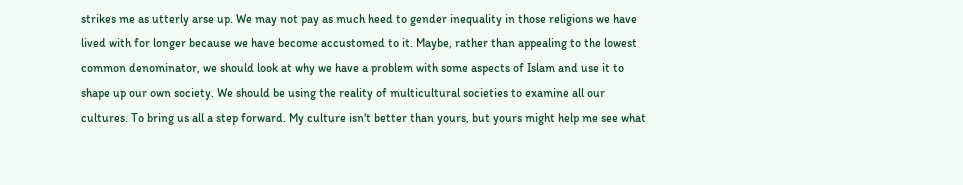strikes me as utterly arse up. We may not pay as much heed to gender inequality in those religions we have lived with for longer because we have become accustomed to it. Maybe, rather than appealing to the lowest common denominator, we should look at why we have a problem with some aspects of Islam and use it to shape up our own society. We should be using the reality of multicultural societies to examine all our cultures. To bring us all a step forward. My culture isn't better than yours, but yours might help me see what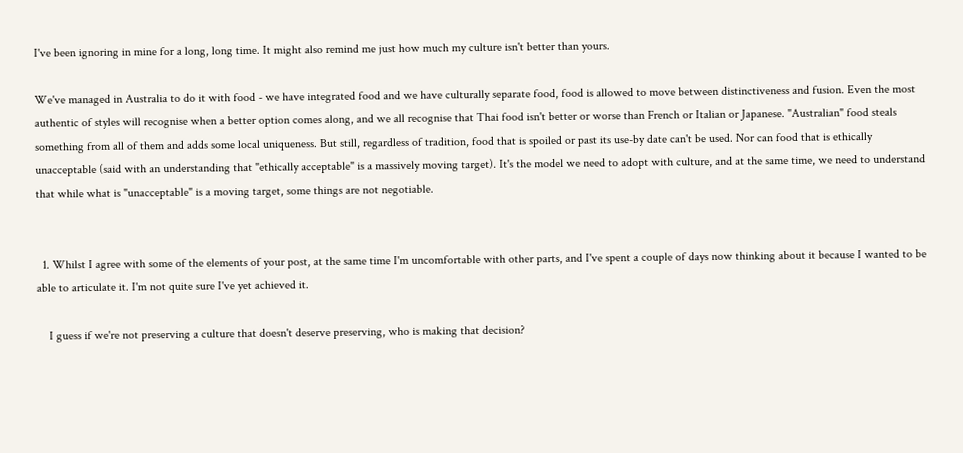I've been ignoring in mine for a long, long time. It might also remind me just how much my culture isn't better than yours.

We've managed in Australia to do it with food - we have integrated food and we have culturally separate food, food is allowed to move between distinctiveness and fusion. Even the most authentic of styles will recognise when a better option comes along, and we all recognise that Thai food isn't better or worse than French or Italian or Japanese. "Australian" food steals something from all of them and adds some local uniqueness. But still, regardless of tradition, food that is spoiled or past its use-by date can't be used. Nor can food that is ethically unacceptable (said with an understanding that "ethically acceptable" is a massively moving target). It's the model we need to adopt with culture, and at the same time, we need to understand that while what is "unacceptable" is a moving target, some things are not negotiable.


  1. Whilst I agree with some of the elements of your post, at the same time I'm uncomfortable with other parts, and I've spent a couple of days now thinking about it because I wanted to be able to articulate it. I'm not quite sure I've yet achieved it.

    I guess if we're not preserving a culture that doesn't deserve preserving, who is making that decision?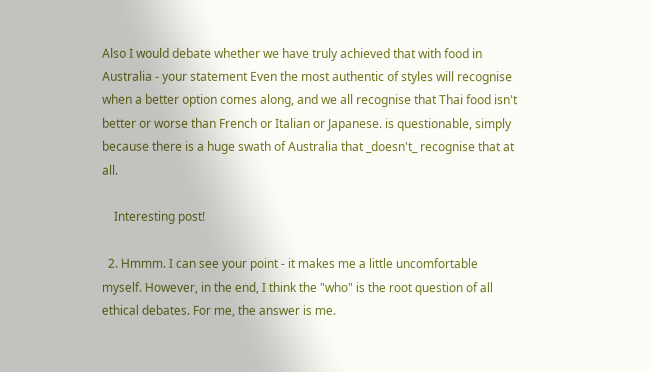Also I would debate whether we have truly achieved that with food in Australia - your statement Even the most authentic of styles will recognise when a better option comes along, and we all recognise that Thai food isn't better or worse than French or Italian or Japanese. is questionable, simply because there is a huge swath of Australia that _doesn't_ recognise that at all.

    Interesting post!

  2. Hmmm. I can see your point - it makes me a little uncomfortable myself. However, in the end, I think the "who" is the root question of all ethical debates. For me, the answer is me.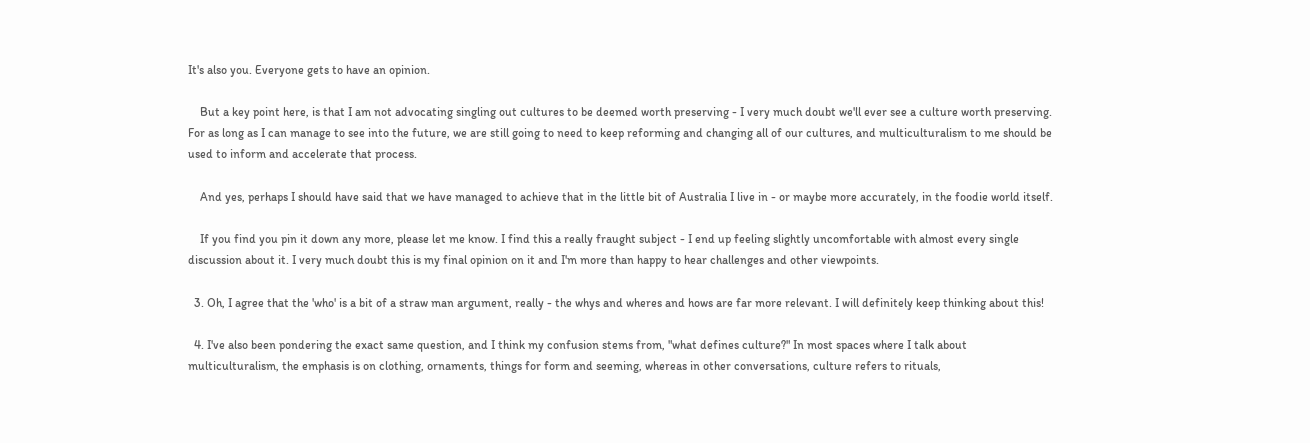It's also you. Everyone gets to have an opinion.

    But a key point here, is that I am not advocating singling out cultures to be deemed worth preserving - I very much doubt we'll ever see a culture worth preserving. For as long as I can manage to see into the future, we are still going to need to keep reforming and changing all of our cultures, and multiculturalism to me should be used to inform and accelerate that process.

    And yes, perhaps I should have said that we have managed to achieve that in the little bit of Australia I live in - or maybe more accurately, in the foodie world itself.

    If you find you pin it down any more, please let me know. I find this a really fraught subject - I end up feeling slightly uncomfortable with almost every single discussion about it. I very much doubt this is my final opinion on it and I'm more than happy to hear challenges and other viewpoints.

  3. Oh, I agree that the 'who' is a bit of a straw man argument, really - the whys and wheres and hows are far more relevant. I will definitely keep thinking about this!

  4. I've also been pondering the exact same question, and I think my confusion stems from, "what defines culture?" In most spaces where I talk about multiculturalism, the emphasis is on clothing, ornaments, things for form and seeming, whereas in other conversations, culture refers to rituals,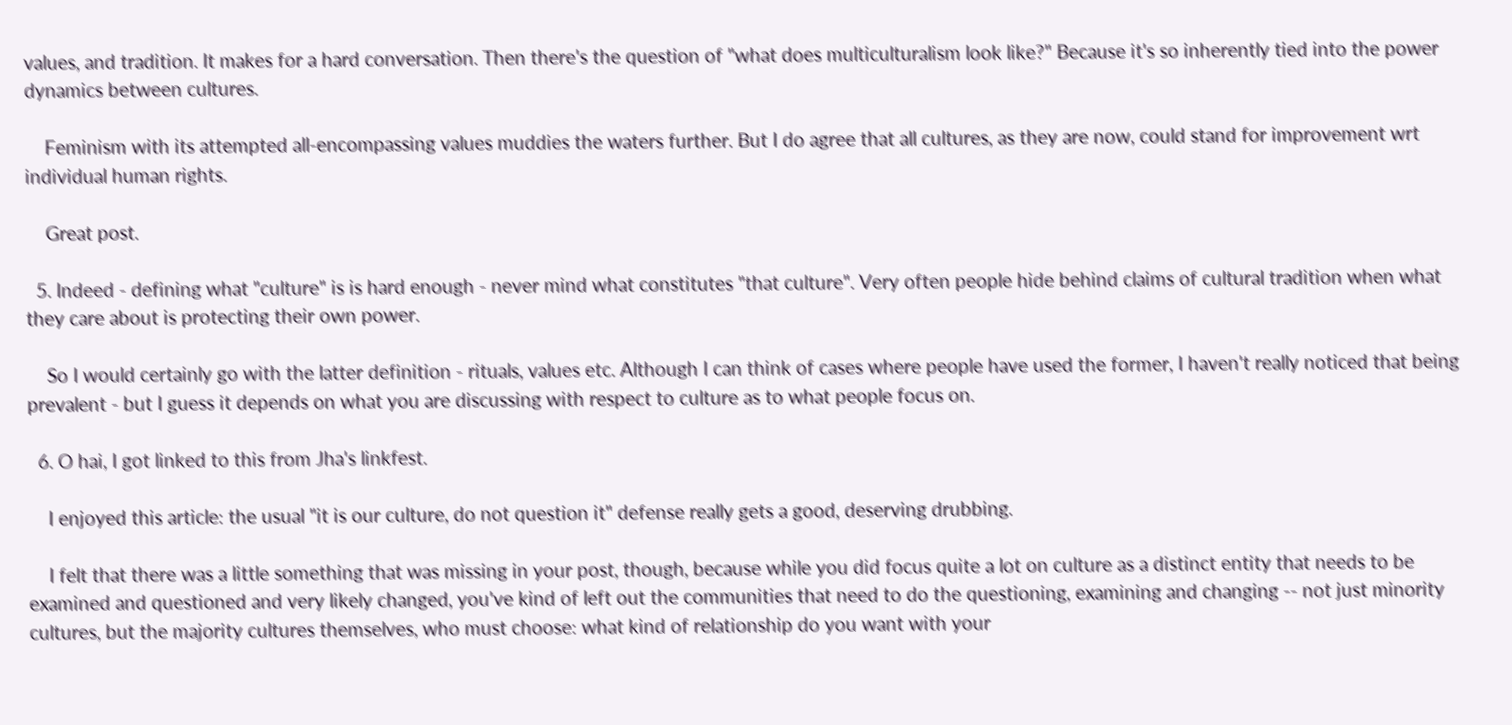values, and tradition. It makes for a hard conversation. Then there's the question of "what does multiculturalism look like?" Because it's so inherently tied into the power dynamics between cultures.

    Feminism with its attempted all-encompassing values muddies the waters further. But I do agree that all cultures, as they are now, could stand for improvement wrt individual human rights.

    Great post.

  5. Indeed - defining what "culture" is is hard enough - never mind what constitutes "that culture". Very often people hide behind claims of cultural tradition when what they care about is protecting their own power.

    So I would certainly go with the latter definition - rituals, values etc. Although I can think of cases where people have used the former, I haven't really noticed that being prevalent - but I guess it depends on what you are discussing with respect to culture as to what people focus on.

  6. O hai, I got linked to this from Jha's linkfest.

    I enjoyed this article: the usual "it is our culture, do not question it" defense really gets a good, deserving drubbing.

    I felt that there was a little something that was missing in your post, though, because while you did focus quite a lot on culture as a distinct entity that needs to be examined and questioned and very likely changed, you've kind of left out the communities that need to do the questioning, examining and changing -- not just minority cultures, but the majority cultures themselves, who must choose: what kind of relationship do you want with your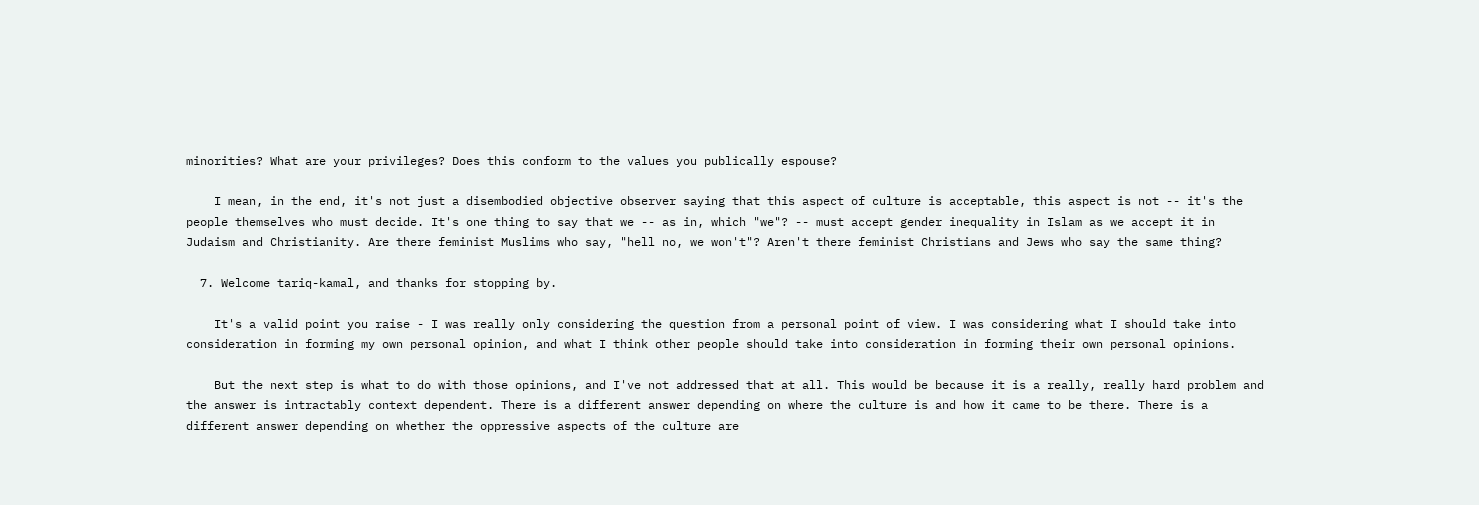minorities? What are your privileges? Does this conform to the values you publically espouse?

    I mean, in the end, it's not just a disembodied objective observer saying that this aspect of culture is acceptable, this aspect is not -- it's the people themselves who must decide. It's one thing to say that we -- as in, which "we"? -- must accept gender inequality in Islam as we accept it in Judaism and Christianity. Are there feminist Muslims who say, "hell no, we won't"? Aren't there feminist Christians and Jews who say the same thing?

  7. Welcome tariq-kamal, and thanks for stopping by.

    It's a valid point you raise - I was really only considering the question from a personal point of view. I was considering what I should take into consideration in forming my own personal opinion, and what I think other people should take into consideration in forming their own personal opinions.

    But the next step is what to do with those opinions, and I've not addressed that at all. This would be because it is a really, really hard problem and the answer is intractably context dependent. There is a different answer depending on where the culture is and how it came to be there. There is a different answer depending on whether the oppressive aspects of the culture are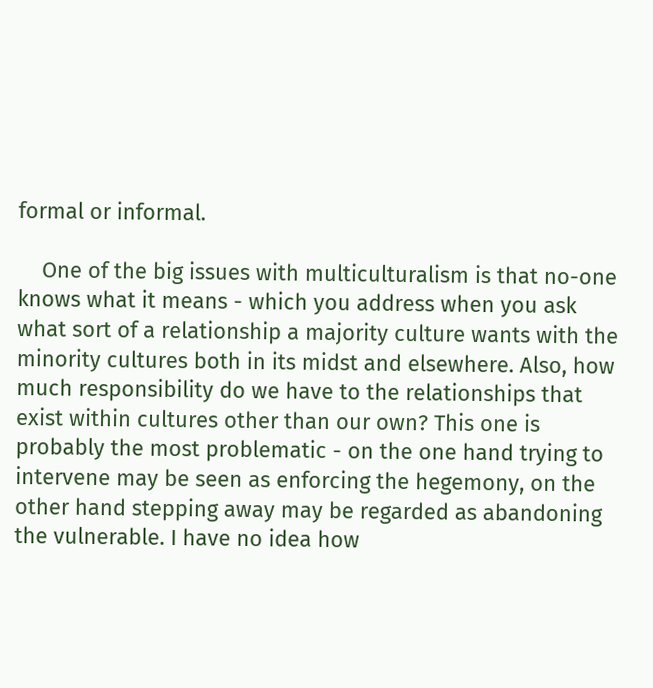formal or informal.

    One of the big issues with multiculturalism is that no-one knows what it means - which you address when you ask what sort of a relationship a majority culture wants with the minority cultures both in its midst and elsewhere. Also, how much responsibility do we have to the relationships that exist within cultures other than our own? This one is probably the most problematic - on the one hand trying to intervene may be seen as enforcing the hegemony, on the other hand stepping away may be regarded as abandoning the vulnerable. I have no idea how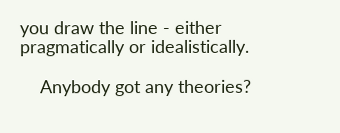you draw the line - either pragmatically or idealistically.

    Anybody got any theories?